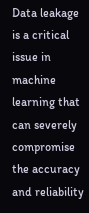Data leakage is a critical issue in machine learning that can severely compromise the accuracy and reliability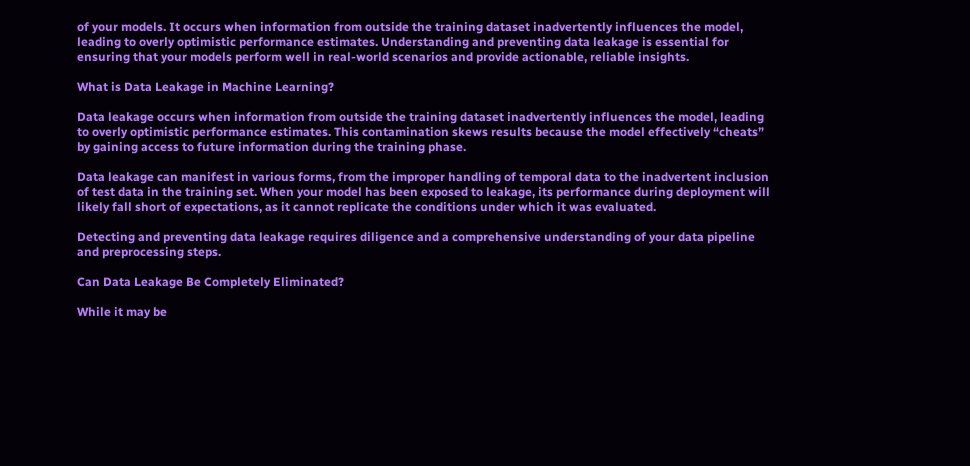of your models. It occurs when information from outside the training dataset inadvertently influences the model, leading to overly optimistic performance estimates. Understanding and preventing data leakage is essential for ensuring that your models perform well in real-world scenarios and provide actionable, reliable insights.

What is Data Leakage in Machine Learning?

Data leakage occurs when information from outside the training dataset inadvertently influences the model, leading to overly optimistic performance estimates. This contamination skews results because the model effectively “cheats” by gaining access to future information during the training phase.

Data leakage can manifest in various forms, from the improper handling of temporal data to the inadvertent inclusion of test data in the training set. When your model has been exposed to leakage, its performance during deployment will likely fall short of expectations, as it cannot replicate the conditions under which it was evaluated.

Detecting and preventing data leakage requires diligence and a comprehensive understanding of your data pipeline and preprocessing steps.

Can Data Leakage Be Completely Eliminated?

While it may be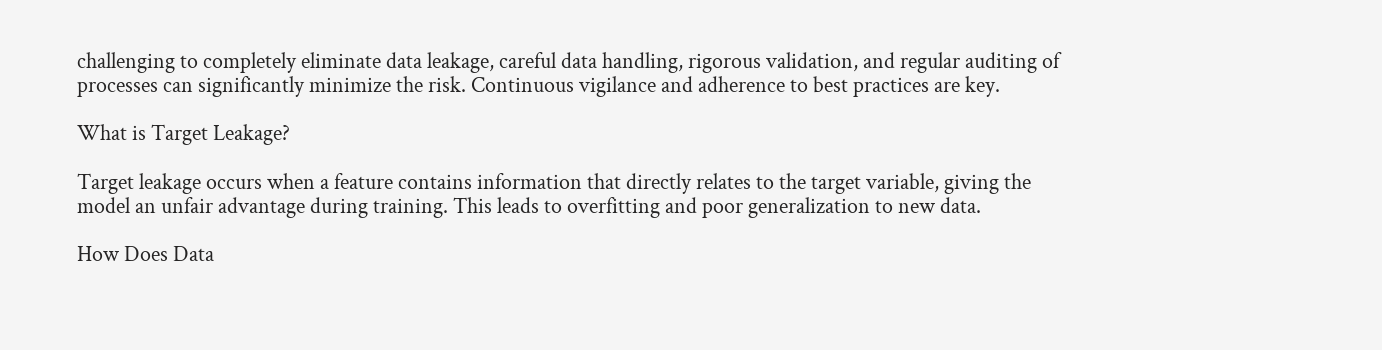challenging to completely eliminate data leakage, careful data handling, rigorous validation, and regular auditing of processes can significantly minimize the risk. Continuous vigilance and adherence to best practices are key.

What is Target Leakage?

Target leakage occurs when a feature contains information that directly relates to the target variable, giving the model an unfair advantage during training. This leads to overfitting and poor generalization to new data.

How Does Data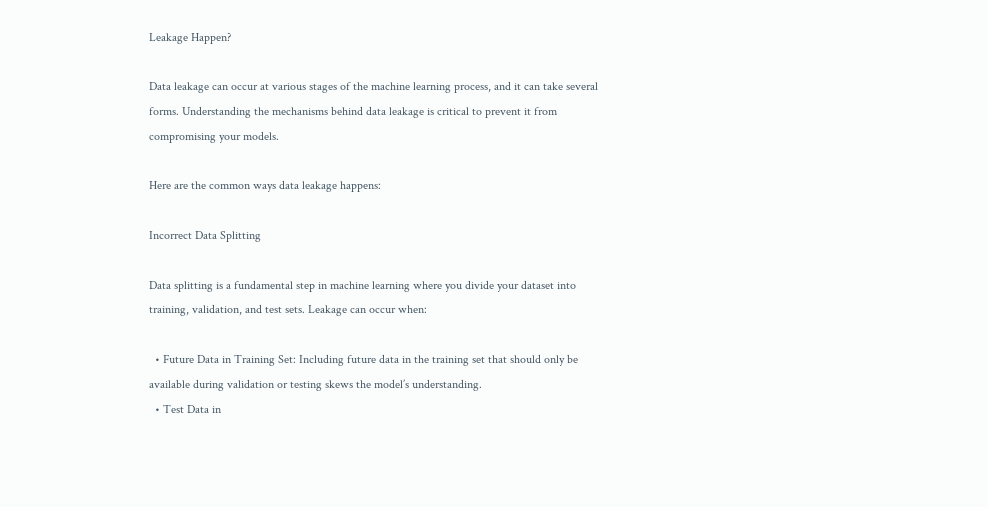Leakage Happen?

Data leakage can occur at various stages of the machine learning process, and it can take several forms. Understanding the mechanisms behind data leakage is critical to prevent it from compromising your models.

Here are the common ways data leakage happens:

Incorrect Data Splitting

Data splitting is a fundamental step in machine learning where you divide your dataset into training, validation, and test sets. Leakage can occur when:

  • Future Data in Training Set: Including future data in the training set that should only be available during validation or testing skews the model’s understanding.
  • Test Data in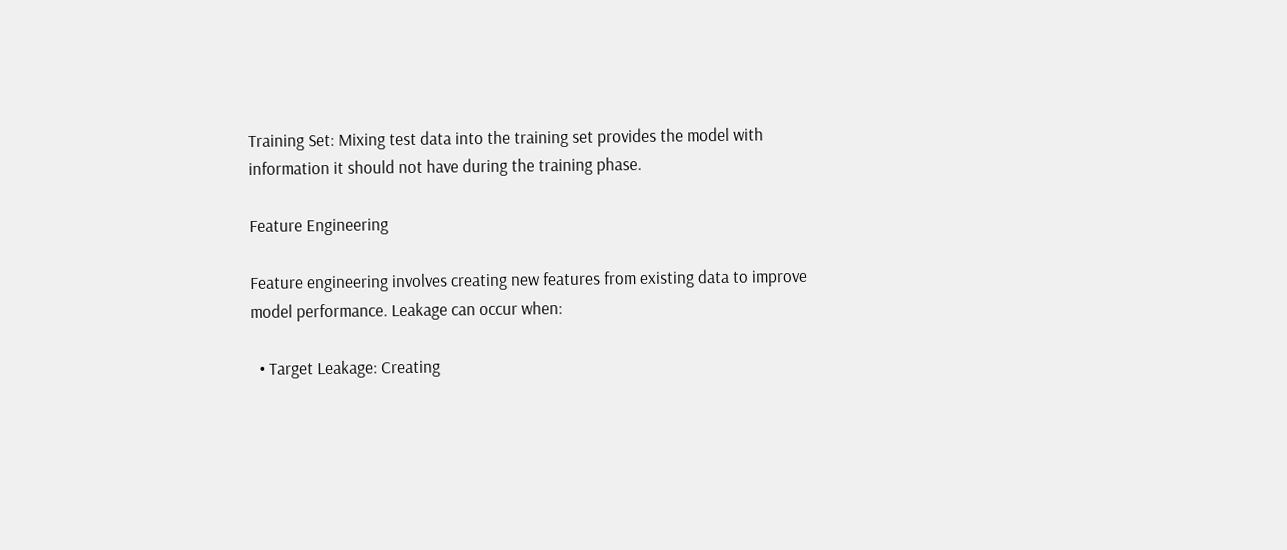Training Set: Mixing test data into the training set provides the model with information it should not have during the training phase.

Feature Engineering

Feature engineering involves creating new features from existing data to improve model performance. Leakage can occur when:

  • Target Leakage: Creating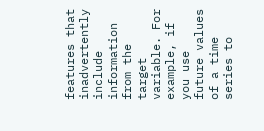features that inadvertently include information from the target variable. For example, if you use future values of a time series to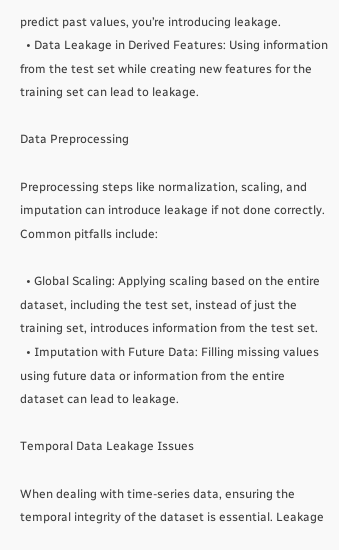predict past values, you’re introducing leakage.
  • Data Leakage in Derived Features: Using information from the test set while creating new features for the training set can lead to leakage.

Data Preprocessing

Preprocessing steps like normalization, scaling, and imputation can introduce leakage if not done correctly. Common pitfalls include:

  • Global Scaling: Applying scaling based on the entire dataset, including the test set, instead of just the training set, introduces information from the test set.
  • Imputation with Future Data: Filling missing values using future data or information from the entire dataset can lead to leakage.

Temporal Data Leakage Issues

When dealing with time-series data, ensuring the temporal integrity of the dataset is essential. Leakage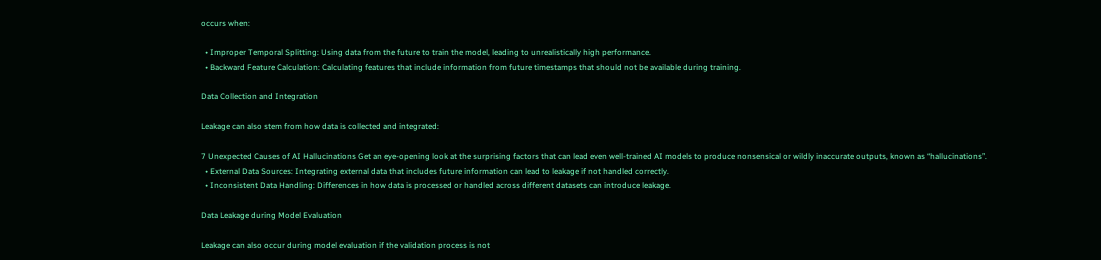occurs when:

  • Improper Temporal Splitting: Using data from the future to train the model, leading to unrealistically high performance.
  • Backward Feature Calculation: Calculating features that include information from future timestamps that should not be available during training.

Data Collection and Integration

Leakage can also stem from how data is collected and integrated:

7 Unexpected Causes of AI Hallucinations Get an eye-opening look at the surprising factors that can lead even well-trained AI models to produce nonsensical or wildly inaccurate outputs, known as “hallucinations”.
  • External Data Sources: Integrating external data that includes future information can lead to leakage if not handled correctly.
  • Inconsistent Data Handling: Differences in how data is processed or handled across different datasets can introduce leakage.

Data Leakage during Model Evaluation

Leakage can also occur during model evaluation if the validation process is not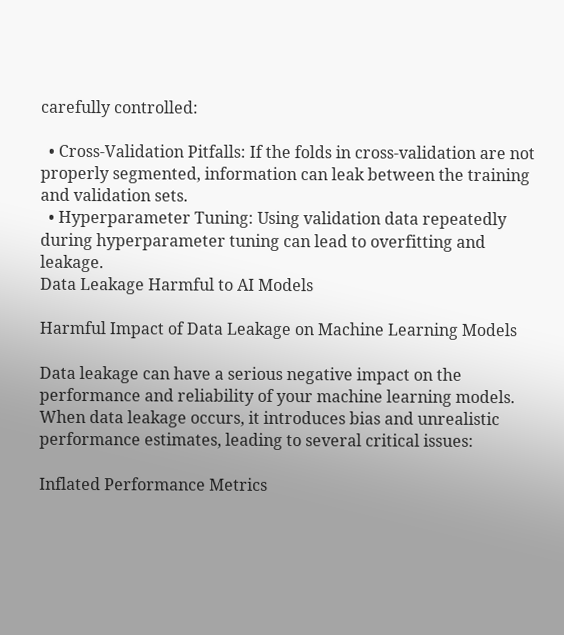carefully controlled:

  • Cross-Validation Pitfalls: If the folds in cross-validation are not properly segmented, information can leak between the training and validation sets.
  • Hyperparameter Tuning: Using validation data repeatedly during hyperparameter tuning can lead to overfitting and leakage.
Data Leakage Harmful to AI Models

Harmful Impact of Data Leakage on Machine Learning Models

Data leakage can have a serious negative impact on the performance and reliability of your machine learning models. When data leakage occurs, it introduces bias and unrealistic performance estimates, leading to several critical issues:

Inflated Performance Metrics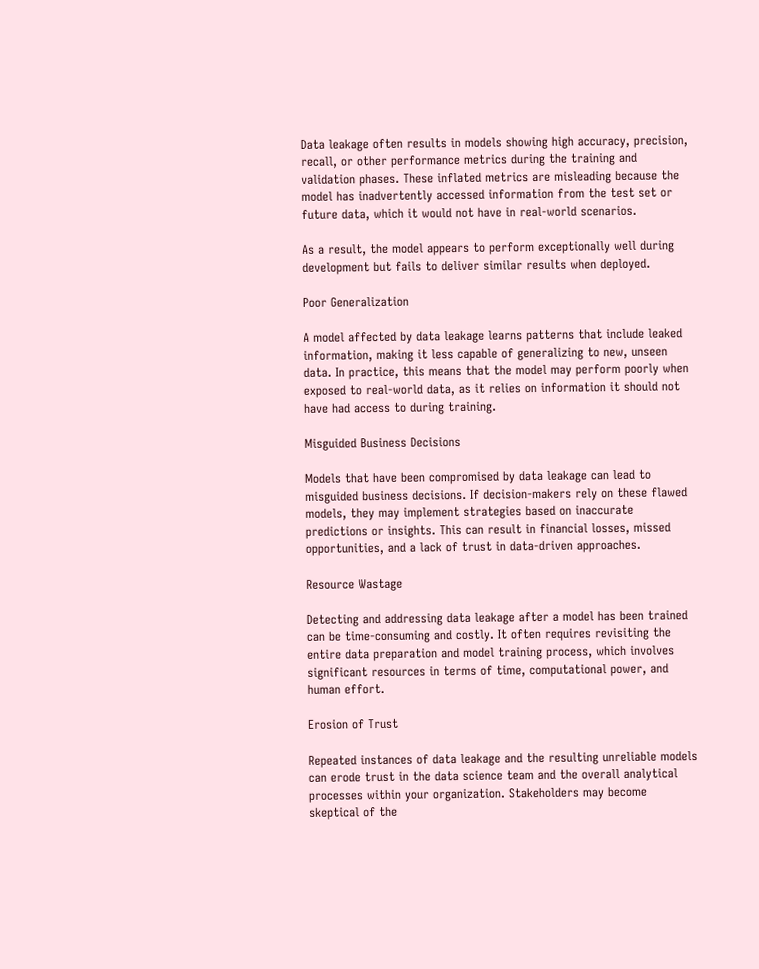Data leakage often results in models showing high accuracy, precision, recall, or other performance metrics during the training and validation phases. These inflated metrics are misleading because the model has inadvertently accessed information from the test set or future data, which it would not have in real-world scenarios.

As a result, the model appears to perform exceptionally well during development but fails to deliver similar results when deployed.

Poor Generalization

A model affected by data leakage learns patterns that include leaked information, making it less capable of generalizing to new, unseen data. In practice, this means that the model may perform poorly when exposed to real-world data, as it relies on information it should not have had access to during training.

Misguided Business Decisions

Models that have been compromised by data leakage can lead to misguided business decisions. If decision-makers rely on these flawed models, they may implement strategies based on inaccurate predictions or insights. This can result in financial losses, missed opportunities, and a lack of trust in data-driven approaches.

Resource Wastage

Detecting and addressing data leakage after a model has been trained can be time-consuming and costly. It often requires revisiting the entire data preparation and model training process, which involves significant resources in terms of time, computational power, and human effort.

Erosion of Trust

Repeated instances of data leakage and the resulting unreliable models can erode trust in the data science team and the overall analytical processes within your organization. Stakeholders may become skeptical of the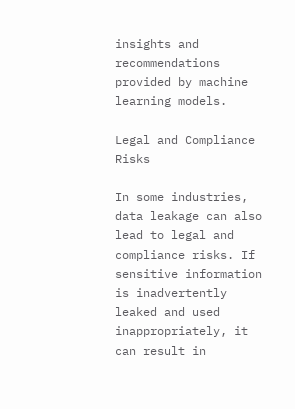insights and recommendations provided by machine learning models.

Legal and Compliance Risks

In some industries, data leakage can also lead to legal and compliance risks. If sensitive information is inadvertently leaked and used inappropriately, it can result in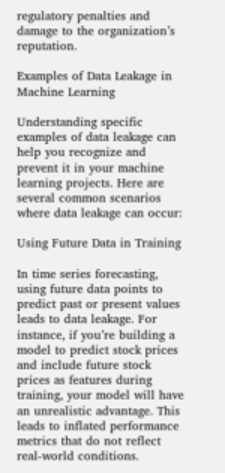regulatory penalties and damage to the organization’s reputation.

Examples of Data Leakage in Machine Learning

Understanding specific examples of data leakage can help you recognize and prevent it in your machine learning projects. Here are several common scenarios where data leakage can occur:

Using Future Data in Training

In time series forecasting, using future data points to predict past or present values leads to data leakage. For instance, if you’re building a model to predict stock prices and include future stock prices as features during training, your model will have an unrealistic advantage. This leads to inflated performance metrics that do not reflect real-world conditions.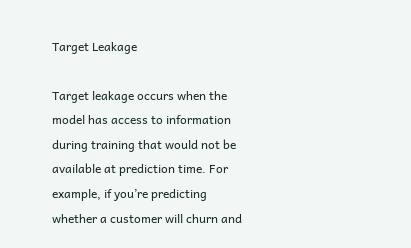Target Leakage

Target leakage occurs when the model has access to information during training that would not be available at prediction time. For example, if you’re predicting whether a customer will churn and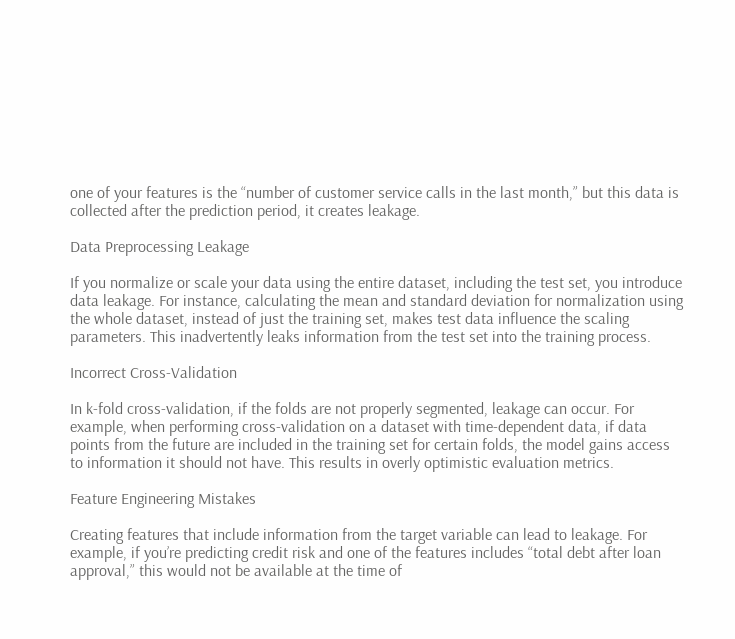one of your features is the “number of customer service calls in the last month,” but this data is collected after the prediction period, it creates leakage.

Data Preprocessing Leakage

If you normalize or scale your data using the entire dataset, including the test set, you introduce data leakage. For instance, calculating the mean and standard deviation for normalization using the whole dataset, instead of just the training set, makes test data influence the scaling parameters. This inadvertently leaks information from the test set into the training process.

Incorrect Cross-Validation

In k-fold cross-validation, if the folds are not properly segmented, leakage can occur. For example, when performing cross-validation on a dataset with time-dependent data, if data points from the future are included in the training set for certain folds, the model gains access to information it should not have. This results in overly optimistic evaluation metrics.

Feature Engineering Mistakes

Creating features that include information from the target variable can lead to leakage. For example, if you’re predicting credit risk and one of the features includes “total debt after loan approval,” this would not be available at the time of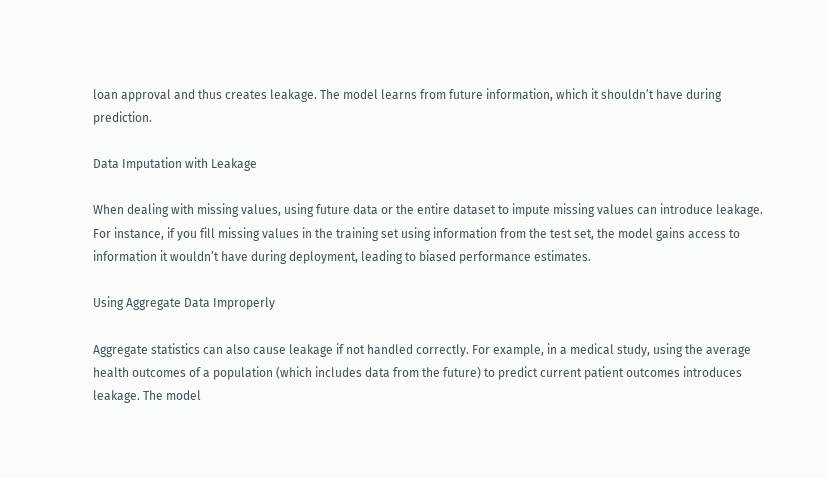loan approval and thus creates leakage. The model learns from future information, which it shouldn’t have during prediction.

Data Imputation with Leakage

When dealing with missing values, using future data or the entire dataset to impute missing values can introduce leakage. For instance, if you fill missing values in the training set using information from the test set, the model gains access to information it wouldn’t have during deployment, leading to biased performance estimates.

Using Aggregate Data Improperly

Aggregate statistics can also cause leakage if not handled correctly. For example, in a medical study, using the average health outcomes of a population (which includes data from the future) to predict current patient outcomes introduces leakage. The model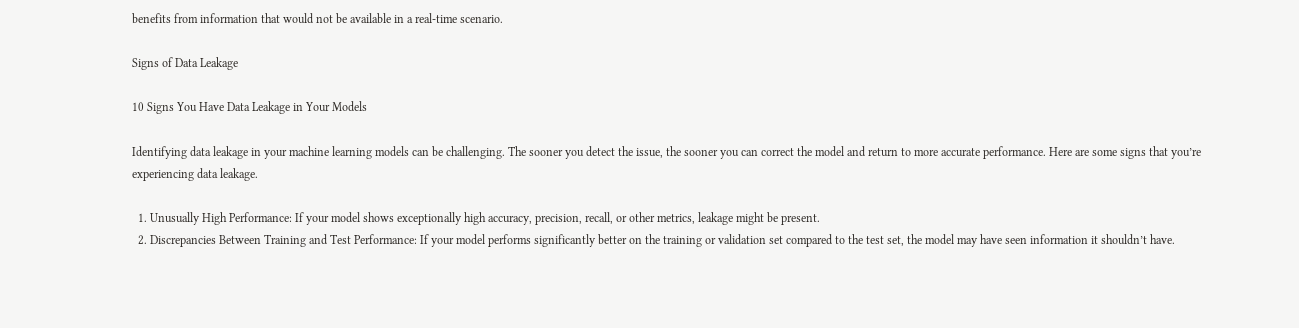benefits from information that would not be available in a real-time scenario.

Signs of Data Leakage

10 Signs You Have Data Leakage in Your Models

Identifying data leakage in your machine learning models can be challenging. The sooner you detect the issue, the sooner you can correct the model and return to more accurate performance. Here are some signs that you’re experiencing data leakage.

  1. Unusually High Performance: If your model shows exceptionally high accuracy, precision, recall, or other metrics, leakage might be present.
  2. Discrepancies Between Training and Test Performance: If your model performs significantly better on the training or validation set compared to the test set, the model may have seen information it shouldn’t have.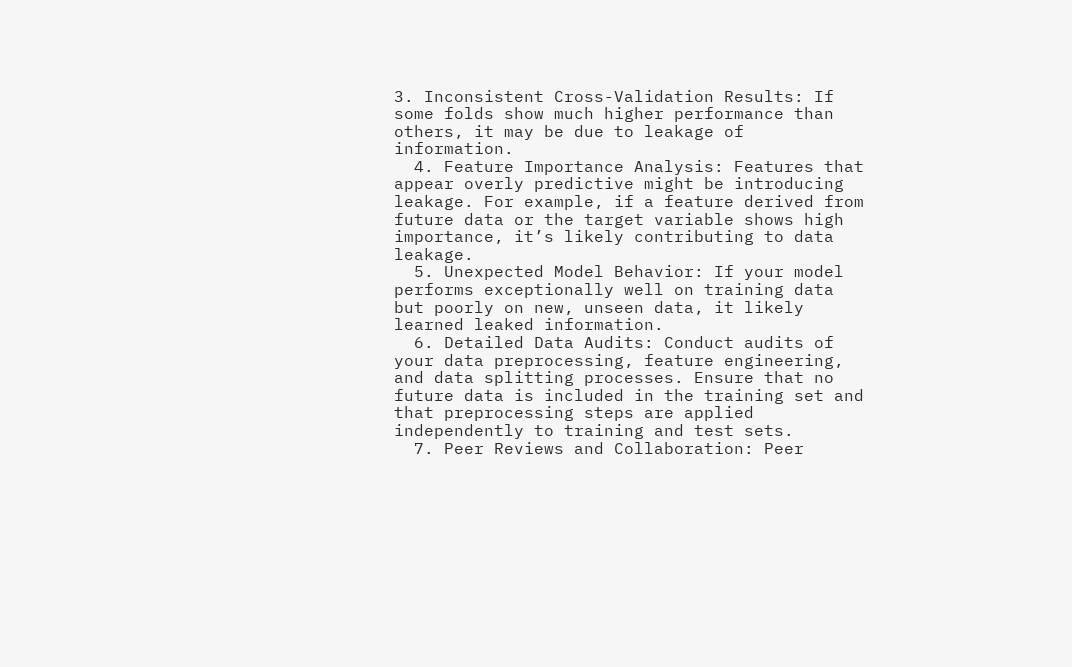3. Inconsistent Cross-Validation Results: If some folds show much higher performance than others, it may be due to leakage of information.
  4. Feature Importance Analysis: Features that appear overly predictive might be introducing leakage. For example, if a feature derived from future data or the target variable shows high importance, it’s likely contributing to data leakage.
  5. Unexpected Model Behavior: If your model performs exceptionally well on training data but poorly on new, unseen data, it likely learned leaked information.
  6. Detailed Data Audits: Conduct audits of your data preprocessing, feature engineering, and data splitting processes. Ensure that no future data is included in the training set and that preprocessing steps are applied independently to training and test sets.
  7. Peer Reviews and Collaboration: Peer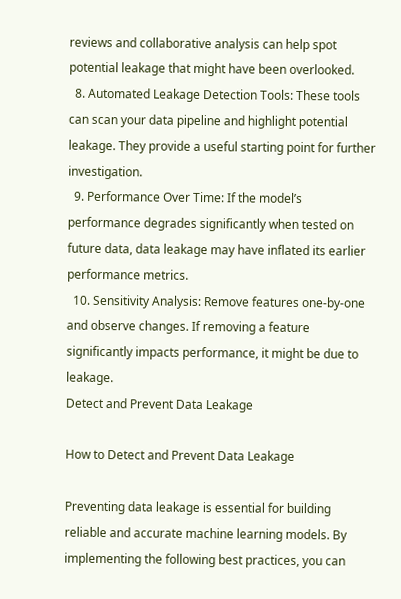reviews and collaborative analysis can help spot potential leakage that might have been overlooked.
  8. Automated Leakage Detection Tools: These tools can scan your data pipeline and highlight potential leakage. They provide a useful starting point for further investigation.
  9. Performance Over Time: If the model’s performance degrades significantly when tested on future data, data leakage may have inflated its earlier performance metrics.
  10. Sensitivity Analysis: Remove features one-by-one and observe changes. If removing a feature significantly impacts performance, it might be due to leakage.
Detect and Prevent Data Leakage

How to Detect and Prevent Data Leakage

Preventing data leakage is essential for building reliable and accurate machine learning models. By implementing the following best practices, you can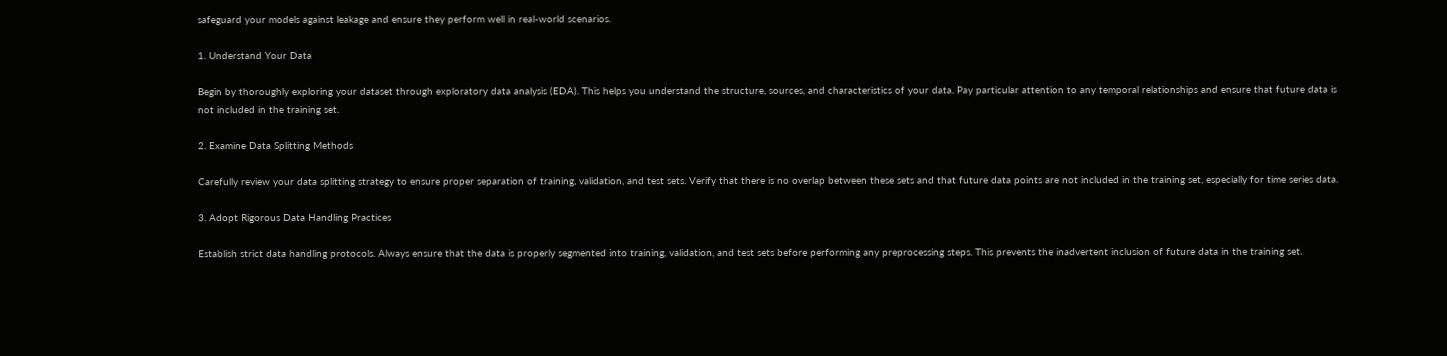safeguard your models against leakage and ensure they perform well in real-world scenarios.

1. Understand Your Data

Begin by thoroughly exploring your dataset through exploratory data analysis (EDA). This helps you understand the structure, sources, and characteristics of your data. Pay particular attention to any temporal relationships and ensure that future data is not included in the training set.

2. Examine Data Splitting Methods

Carefully review your data splitting strategy to ensure proper separation of training, validation, and test sets. Verify that there is no overlap between these sets and that future data points are not included in the training set, especially for time series data.

3. Adopt Rigorous Data Handling Practices

Establish strict data handling protocols. Always ensure that the data is properly segmented into training, validation, and test sets before performing any preprocessing steps. This prevents the inadvertent inclusion of future data in the training set.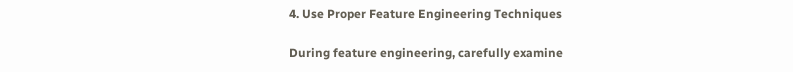4. Use Proper Feature Engineering Techniques

During feature engineering, carefully examine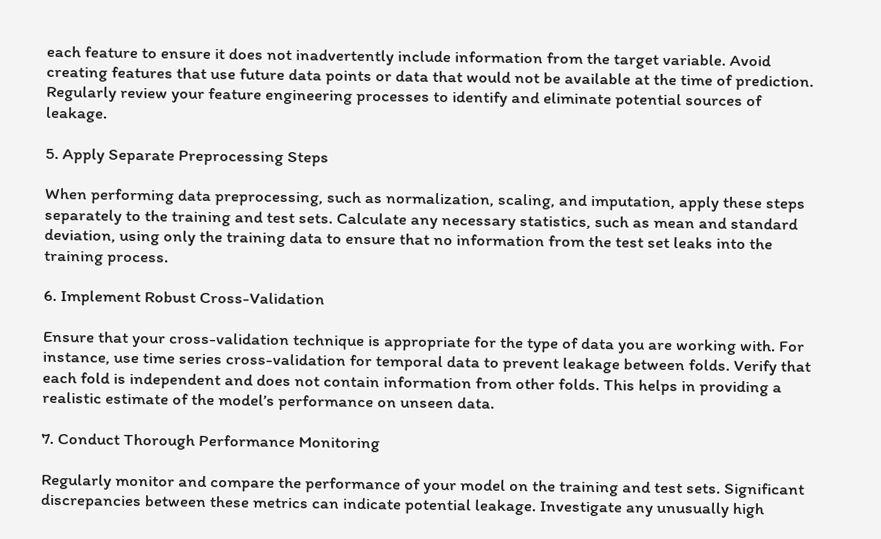each feature to ensure it does not inadvertently include information from the target variable. Avoid creating features that use future data points or data that would not be available at the time of prediction. Regularly review your feature engineering processes to identify and eliminate potential sources of leakage.

5. Apply Separate Preprocessing Steps

When performing data preprocessing, such as normalization, scaling, and imputation, apply these steps separately to the training and test sets. Calculate any necessary statistics, such as mean and standard deviation, using only the training data to ensure that no information from the test set leaks into the training process.

6. Implement Robust Cross-Validation

Ensure that your cross-validation technique is appropriate for the type of data you are working with. For instance, use time series cross-validation for temporal data to prevent leakage between folds. Verify that each fold is independent and does not contain information from other folds. This helps in providing a realistic estimate of the model’s performance on unseen data.

7. Conduct Thorough Performance Monitoring

Regularly monitor and compare the performance of your model on the training and test sets. Significant discrepancies between these metrics can indicate potential leakage. Investigate any unusually high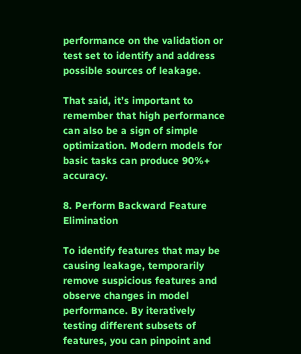performance on the validation or test set to identify and address possible sources of leakage.

That said, it’s important to remember that high performance can also be a sign of simple optimization. Modern models for basic tasks can produce 90%+ accuracy.

8. Perform Backward Feature Elimination

To identify features that may be causing leakage, temporarily remove suspicious features and observe changes in model performance. By iteratively testing different subsets of features, you can pinpoint and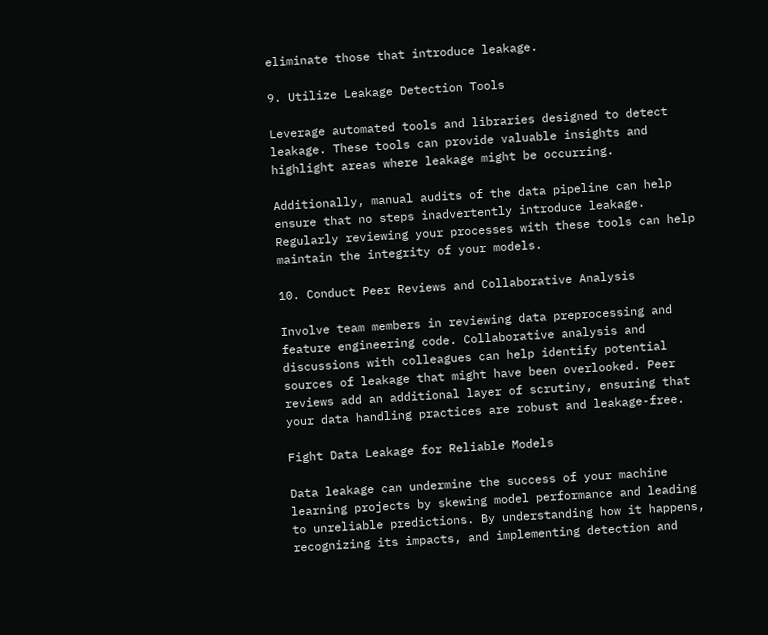eliminate those that introduce leakage.

9. Utilize Leakage Detection Tools

Leverage automated tools and libraries designed to detect leakage. These tools can provide valuable insights and highlight areas where leakage might be occurring.

Additionally, manual audits of the data pipeline can help ensure that no steps inadvertently introduce leakage. Regularly reviewing your processes with these tools can help maintain the integrity of your models.

10. Conduct Peer Reviews and Collaborative Analysis

Involve team members in reviewing data preprocessing and feature engineering code. Collaborative analysis and discussions with colleagues can help identify potential sources of leakage that might have been overlooked. Peer reviews add an additional layer of scrutiny, ensuring that your data handling practices are robust and leakage-free.

Fight Data Leakage for Reliable Models

Data leakage can undermine the success of your machine learning projects by skewing model performance and leading to unreliable predictions. By understanding how it happens, recognizing its impacts, and implementing detection and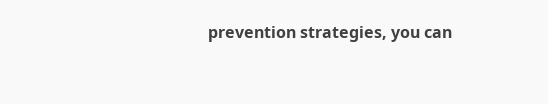prevention strategies, you can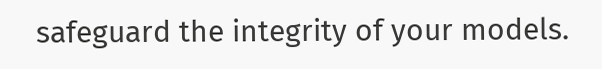safeguard the integrity of your models.